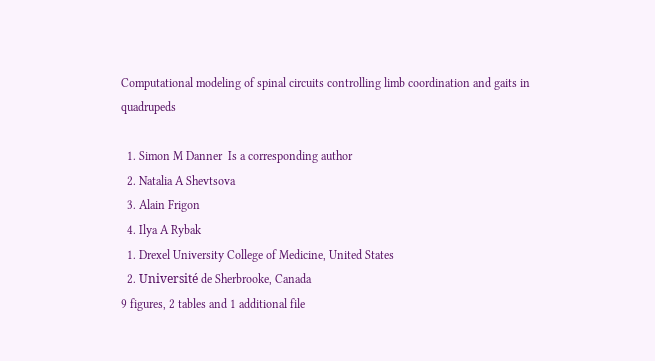Computational modeling of spinal circuits controlling limb coordination and gaits in quadrupeds

  1. Simon M Danner  Is a corresponding author
  2. Natalia A Shevtsova
  3. Alain Frigon
  4. Ilya A Rybak
  1. Drexel University College of Medicine, United States
  2. Université de Sherbrooke, Canada
9 figures, 2 tables and 1 additional file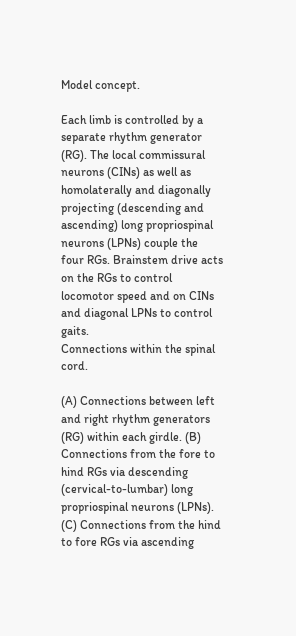Model concept.

Each limb is controlled by a separate rhythm generator (RG). The local commissural neurons (CINs) as well as homolaterally and diagonally projecting (descending and ascending) long propriospinal neurons (LPNs) couple the four RGs. Brainstem drive acts on the RGs to control locomotor speed and on CINs and diagonal LPNs to control gaits.
Connections within the spinal cord.

(A) Connections between left and right rhythm generators (RG) within each girdle. (B) Connections from the fore to hind RGs via descending (cervical-to-lumbar) long propriospinal neurons (LPNs). (C) Connections from the hind to fore RGs via ascending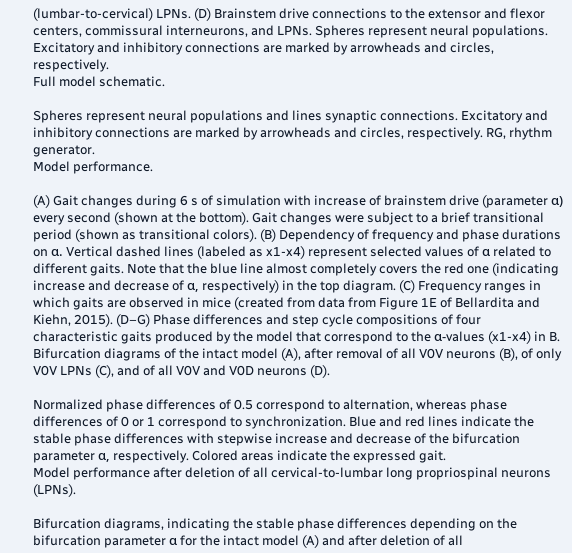(lumbar-to-cervical) LPNs. (D) Brainstem drive connections to the extensor and flexor centers, commissural interneurons, and LPNs. Spheres represent neural populations. Excitatory and inhibitory connections are marked by arrowheads and circles, respectively.
Full model schematic.

Spheres represent neural populations and lines synaptic connections. Excitatory and inhibitory connections are marked by arrowheads and circles, respectively. RG, rhythm generator.
Model performance.

(A) Gait changes during 6 s of simulation with increase of brainstem drive (parameter α) every second (shown at the bottom). Gait changes were subject to a brief transitional period (shown as transitional colors). (B) Dependency of frequency and phase durations on α. Vertical dashed lines (labeled as x1-x4) represent selected values of α related to different gaits. Note that the blue line almost completely covers the red one (indicating increase and decrease of α, respectively) in the top diagram. (C) Frequency ranges in which gaits are observed in mice (created from data from Figure 1E of Bellardita and Kiehn, 2015). (D–G) Phase differences and step cycle compositions of four characteristic gaits produced by the model that correspond to the α-values (x1-x4) in B.
Bifurcation diagrams of the intact model (A), after removal of all V0V neurons (B), of only V0V LPNs (C), and of all V0V and V0D neurons (D).

Normalized phase differences of 0.5 correspond to alternation, whereas phase differences of 0 or 1 correspond to synchronization. Blue and red lines indicate the stable phase differences with stepwise increase and decrease of the bifurcation parameter α, respectively. Colored areas indicate the expressed gait.
Model performance after deletion of all cervical-to-lumbar long propriospinal neurons (LPNs).

Bifurcation diagrams, indicating the stable phase differences depending on the bifurcation parameter α for the intact model (A) and after deletion of all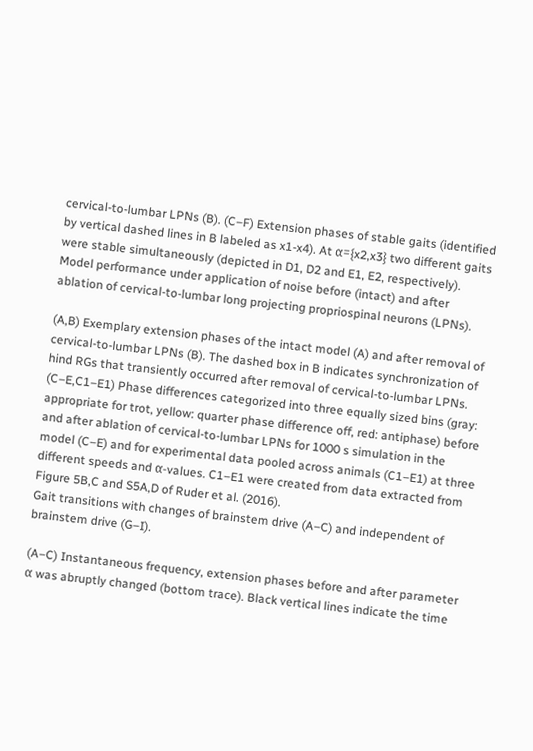cervical-to-lumbar LPNs (B). (C–F) Extension phases of stable gaits (identified by vertical dashed lines in B labeled as x1-x4). At α={x2,x3} two different gaits were stable simultaneously (depicted in D1, D2 and E1, E2, respectively).
Model performance under application of noise before (intact) and after ablation of cervical-to-lumbar long projecting propriospinal neurons (LPNs).

(A,B) Exemplary extension phases of the intact model (A) and after removal of cervical-to-lumbar LPNs (B). The dashed box in B indicates synchronization of hind RGs that transiently occurred after removal of cervical-to-lumbar LPNs. (C–E,C1–E1) Phase differences categorized into three equally sized bins (gray: appropriate for trot, yellow: quarter phase difference off, red: antiphase) before and after ablation of cervical-to-lumbar LPNs for 1000 s simulation in the model (C–E) and for experimental data pooled across animals (C1–E1) at three different speeds and α-values. C1–E1 were created from data extracted from Figure 5B,C and S5A,D of Ruder et al. (2016).
Gait transitions with changes of brainstem drive (A–C) and independent of brainstem drive (G–I).

(A–C) Instantaneous frequency, extension phases before and after parameter α was abruptly changed (bottom trace). Black vertical lines indicate the time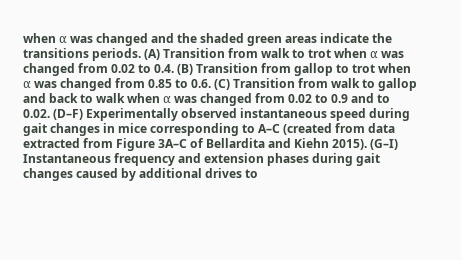when α was changed and the shaded green areas indicate the transitions periods. (A) Transition from walk to trot when α was changed from 0.02 to 0.4. (B) Transition from gallop to trot when α was changed from 0.85 to 0.6. (C) Transition from walk to gallop and back to walk when α was changed from 0.02 to 0.9 and to 0.02. (D–F) Experimentally observed instantaneous speed during gait changes in mice corresponding to A–C (created from data extracted from Figure 3A–C of Bellardita and Kiehn 2015). (G–I) Instantaneous frequency and extension phases during gait changes caused by additional drives to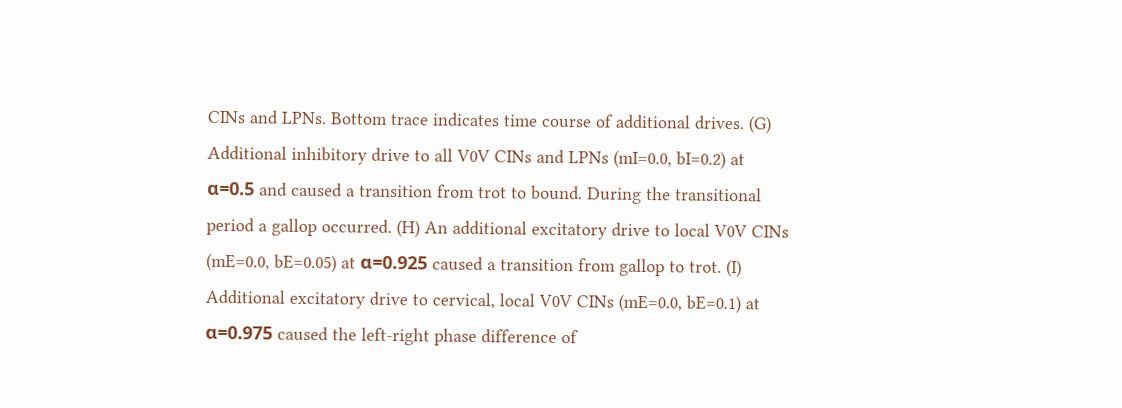CINs and LPNs. Bottom trace indicates time course of additional drives. (G) Additional inhibitory drive to all V0V CINs and LPNs (mI=0.0, bI=0.2) at α=0.5 and caused a transition from trot to bound. During the transitional period a gallop occurred. (H) An additional excitatory drive to local V0V CINs (mE=0.0, bE=0.05) at α=0.925 caused a transition from gallop to trot. (I) Additional excitatory drive to cervical, local V0V CINs (mE=0.0, bE=0.1) at α=0.975 caused the left-right phase difference of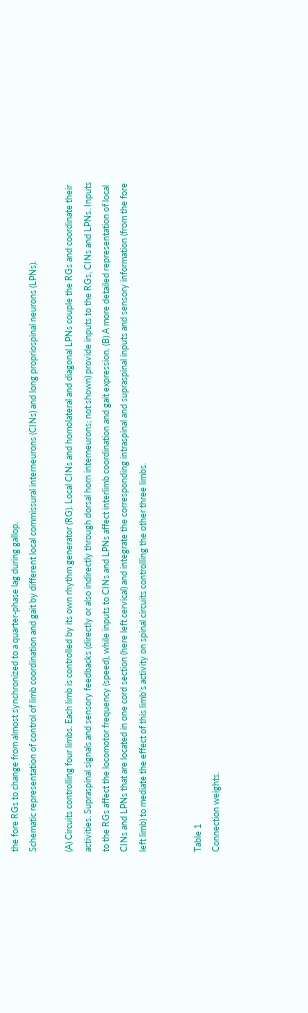the fore RGs to change from almost synchronized to a quarter-phase lag during gallop.
Schematic representation of control of limb coordination and gait by different local commissural interneurons (CINs) and long propriospinal neurons (LPNs).

(A) Circuits controlling four limbs. Each limb is controlled by its own rhythm generator (RG). Local CINs and homolateral and diagonal LPNs couple the RGs and coordinate their activities. Supraspinal signals and sensory feedbacks (directly or also indirectly through dorsal horn interneurons; not shown) provide inputs to the RGs, CINs and LPNs. Inputs to the RGs affect the locomotor frequency (speed), while inputs to CINs and LPNs affect interlimb coordination and gait expression. (B) A more detailed representation of local CINs and LPNs that are located in one cord section (here left cervical) and integrate the corresponding intraspinal and supraspinal inputs and sensory information (from the fore left limb) to mediate the effect of this limb’s activity on spinal circuits controlling the other three limbs.


Table 1
Connection weights.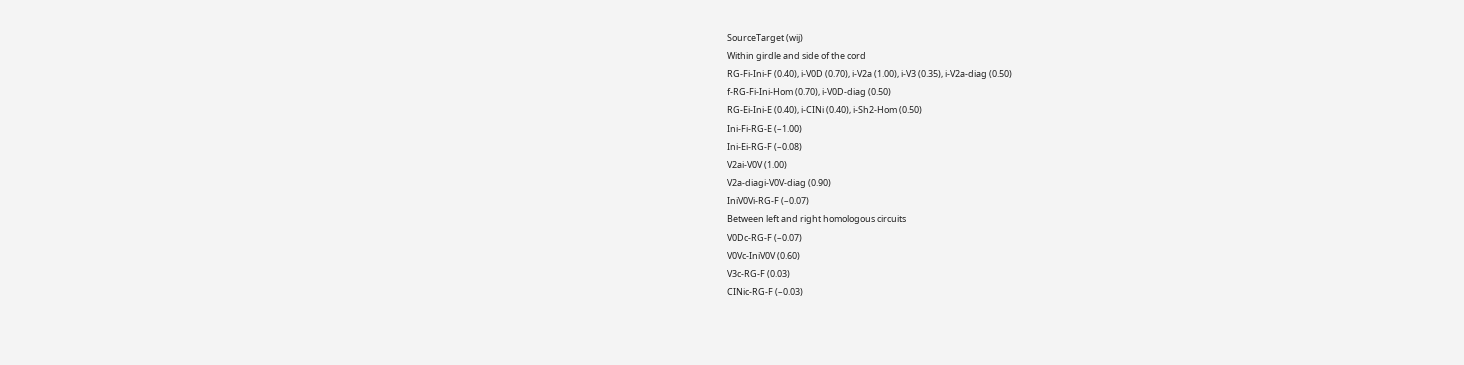SourceTarget (wij)
Within girdle and side of the cord
RG-Fi-Ini-F (0.40), i-V0D (0.70), i-V2a (1.00), i-V3 (0.35), i-V2a-diag (0.50)
f-RG-Fi-Ini-Hom (0.70), i-V0D-diag (0.50)
RG-Ei-Ini-E (0.40), i-CINi (0.40), i-Sh2-Hom (0.50)
Ini-Fi-RG-E (–1.00)
Ini-Ei-RG-F (–0.08)
V2ai-V0V (1.00)
V2a-diagi-V0V-diag (0.90)
IniV0Vi-RG-F (–0.07)
Between left and right homologous circuits
V0Dc-RG-F (–0.07)
V0Vc-IniV0V (0.60)
V3c-RG-F (0.03)
CINic-RG-F (–0.03)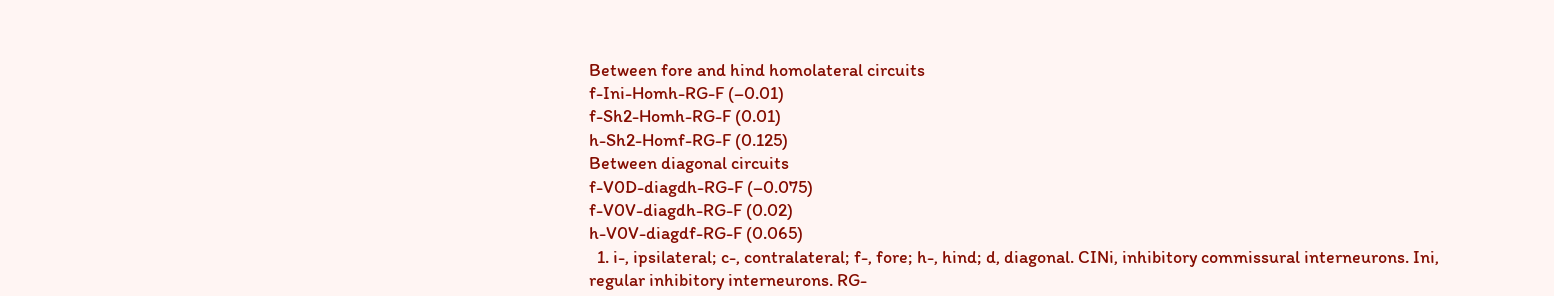Between fore and hind homolateral circuits
f-Ini-Homh-RG-F (–0.01)
f-Sh2-Homh-RG-F (0.01)
h-Sh2-Homf-RG-F (0.125)
Between diagonal circuits
f-V0D-diagdh-RG-F (–0.075)
f-V0V-diagdh-RG-F (0.02)
h-V0V-diagdf-RG-F (0.065)
  1. i-, ipsilateral; c-, contralateral; f-, fore; h-, hind; d, diagonal. CINi, inhibitory commissural interneurons. Ini, regular inhibitory interneurons. RG-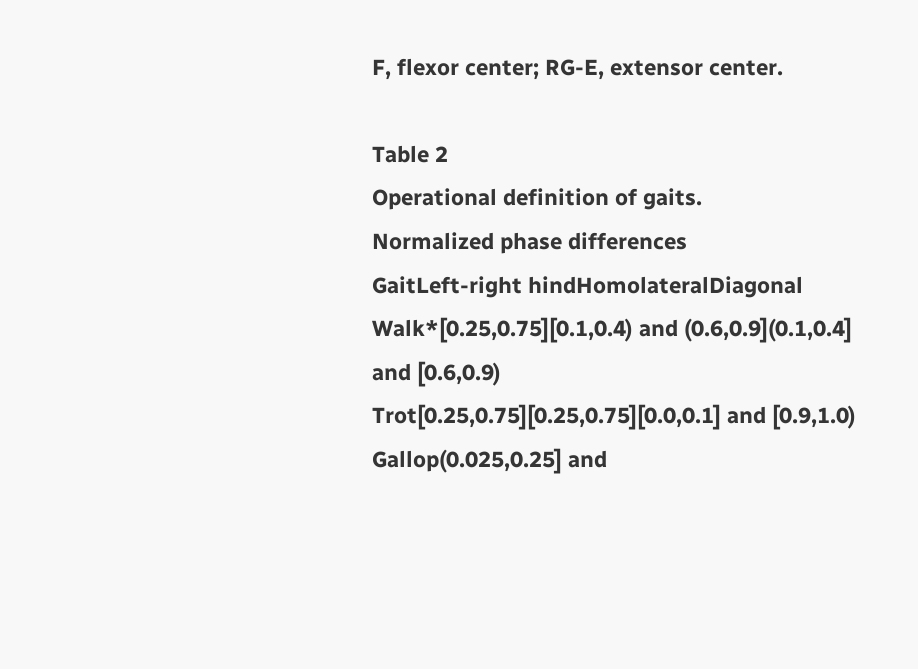F, flexor center; RG-E, extensor center.

Table 2
Operational definition of gaits.
Normalized phase differences
GaitLeft-right hindHomolateralDiagonal
Walk*[0.25,0.75][0.1,0.4) and (0.6,0.9](0.1,0.4] and [0.6,0.9)
Trot[0.25,0.75][0.25,0.75][0.0,0.1] and [0.9,1.0)
Gallop(0.025,0.25] and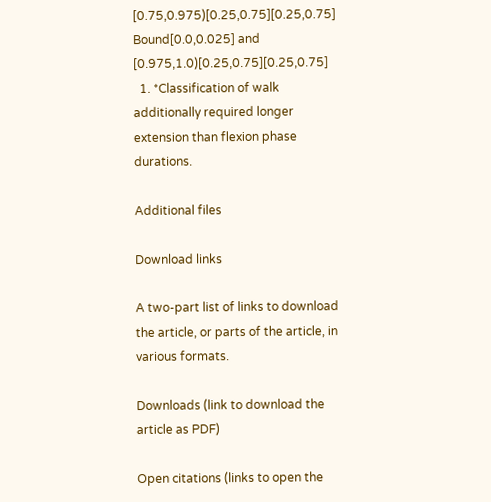[0.75,0.975)[0.25,0.75][0.25,0.75]
Bound[0.0,0.025] and [0.975,1.0)[0.25,0.75][0.25,0.75]
  1. *Classification of walk additionally required longer extension than flexion phase durations.

Additional files

Download links

A two-part list of links to download the article, or parts of the article, in various formats.

Downloads (link to download the article as PDF)

Open citations (links to open the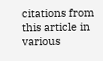citations from this article in various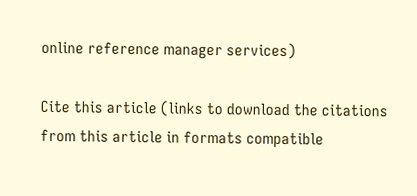online reference manager services)

Cite this article (links to download the citations from this article in formats compatible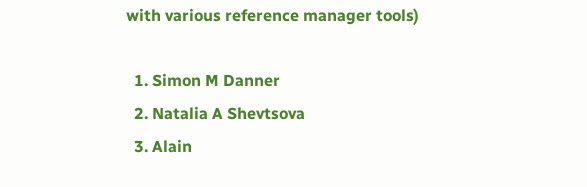with various reference manager tools)

  1. Simon M Danner
  2. Natalia A Shevtsova
  3. Alain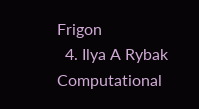Frigon
  4. Ilya A Rybak
Computational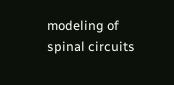modeling of spinal circuits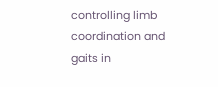controlling limb coordination and gaits in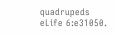quadrupeds
eLife 6:e31050.